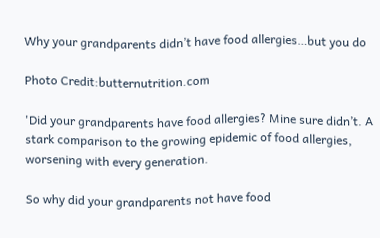Why your grandparents didn’t have food allergies…but you do

Photo Credit:butternutrition.com

'Did your grandparents have food allergies? Mine sure didn’t. A stark comparison to the growing epidemic of food allergies, worsening with every generation.

So why did your grandparents not have food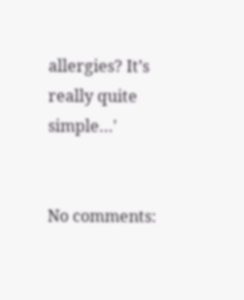allergies? It’s really quite simple…'


No comments: